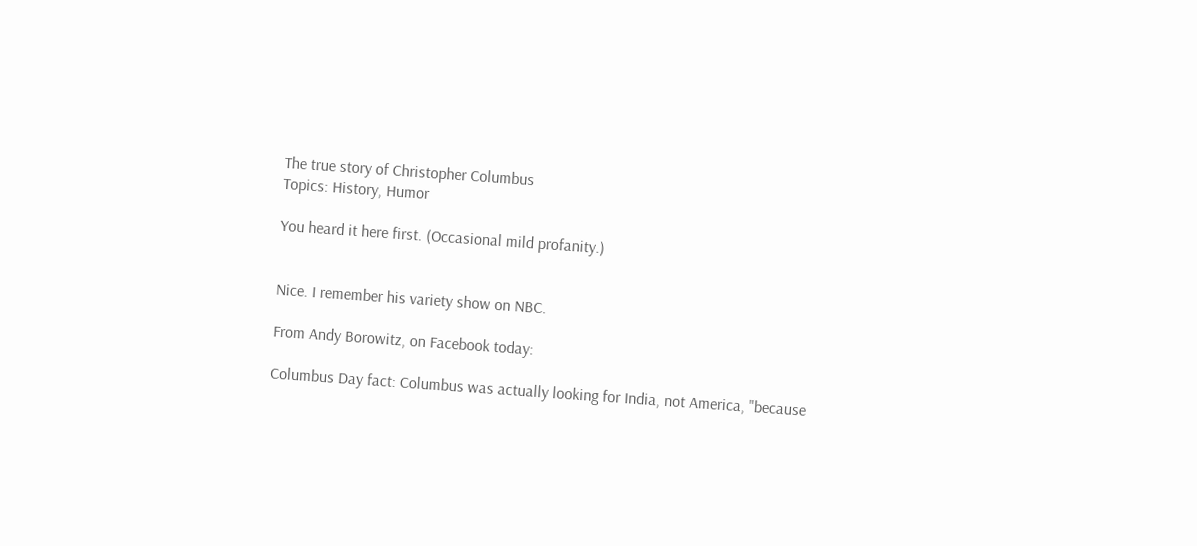The true story of Christopher Columbus
Topics: History, Humor

You heard it here first. (Occasional mild profanity.)


Nice. I remember his variety show on NBC.

From Andy Borowitz, on Facebook today:

Columbus Day fact: Columbus was actually looking for India, not America, "because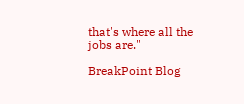that's where all the jobs are."

BreakPoint Blog